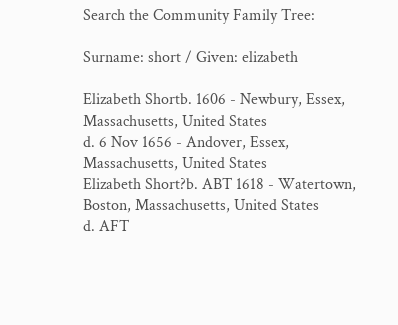Search the Community Family Tree:

Surname: short / Given: elizabeth

Elizabeth Shortb. 1606 - Newbury, Essex, Massachusetts, United States
d. 6 Nov 1656 - Andover, Essex, Massachusetts, United States
Elizabeth Short?b. ABT 1618 - Watertown, Boston, Massachusetts, United States
d. AFT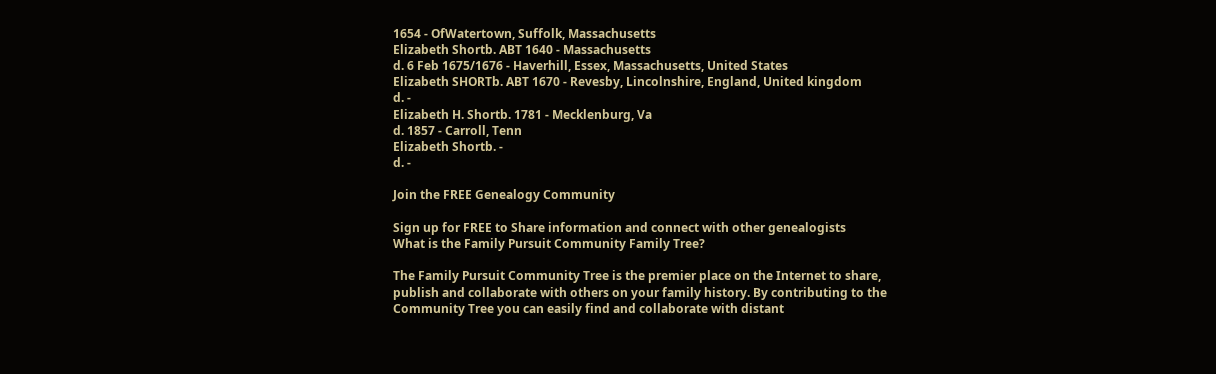1654 - OfWatertown, Suffolk, Massachusetts
Elizabeth Shortb. ABT 1640 - Massachusetts
d. 6 Feb 1675/1676 - Haverhill, Essex, Massachusetts, United States
Elizabeth SHORTb. ABT 1670 - Revesby, Lincolnshire, England, United kingdom
d. -
Elizabeth H. Shortb. 1781 - Mecklenburg, Va
d. 1857 - Carroll, Tenn
Elizabeth Shortb. -
d. -

Join the FREE Genealogy Community

Sign up for FREE to Share information and connect with other genealogists
What is the Family Pursuit Community Family Tree?

The Family Pursuit Community Tree is the premier place on the Internet to share, publish and collaborate with others on your family history. By contributing to the Community Tree you can easily find and collaborate with distant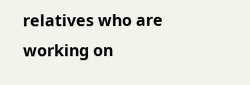relatives who are working on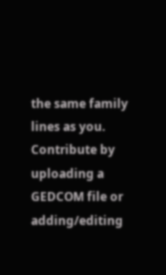the same family lines as you. Contribute by uploading a GEDCOM file or adding/editing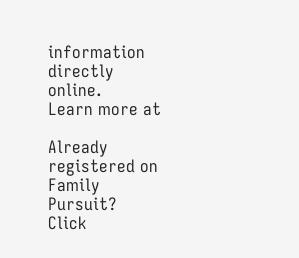information directly online.
Learn more at

Already registered on Family Pursuit?
Click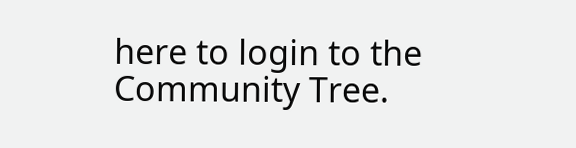here to login to the Community Tree.